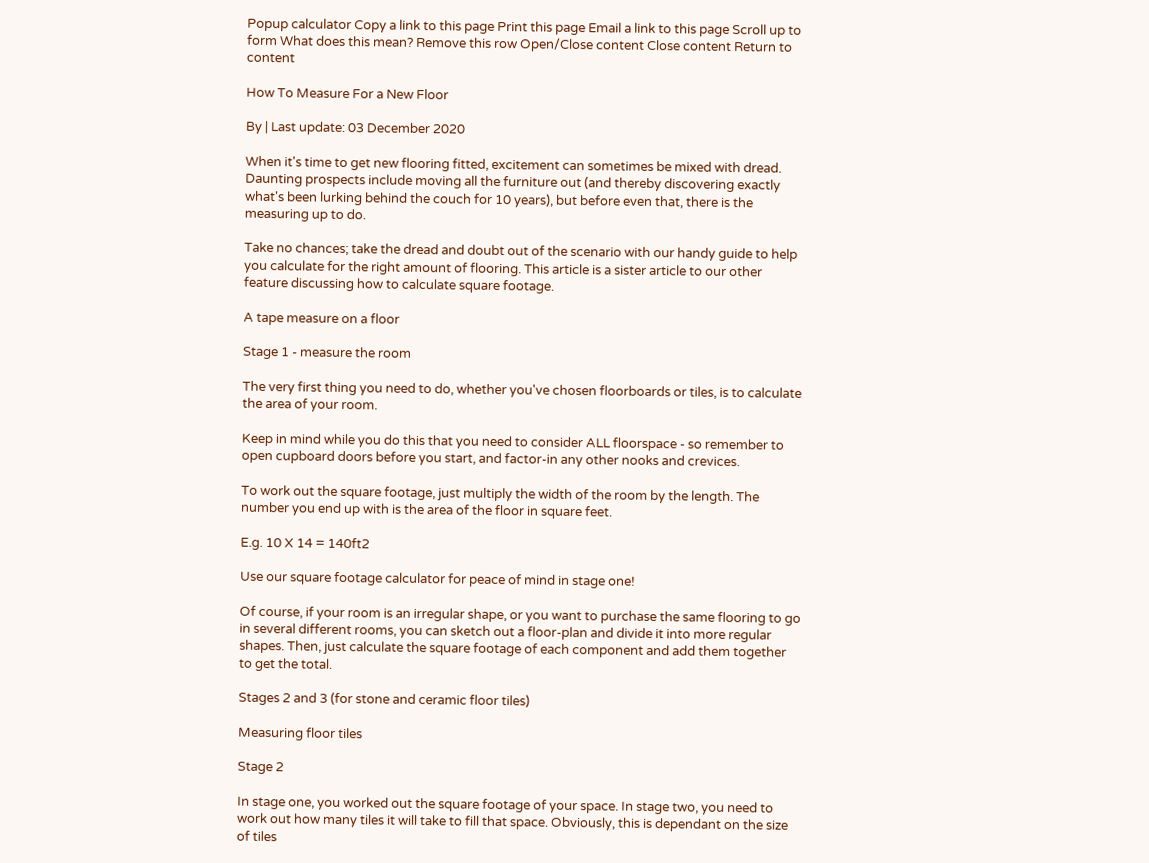Popup calculator Copy a link to this page Print this page Email a link to this page Scroll up to form What does this mean? Remove this row Open/Close content Close content Return to content

How To Measure For a New Floor

By | Last update: 03 December 2020

When it's time to get new flooring fitted, excitement can sometimes be mixed with dread. Daunting prospects include moving all the furniture out (and thereby discovering exactly what's been lurking behind the couch for 10 years), but before even that, there is the measuring up to do.

Take no chances; take the dread and doubt out of the scenario with our handy guide to help you calculate for the right amount of flooring. This article is a sister article to our other feature discussing how to calculate square footage.

A tape measure on a floor

Stage 1 - measure the room

The very first thing you need to do, whether you've chosen floorboards or tiles, is to calculate the area of your room.

Keep in mind while you do this that you need to consider ALL floorspace - so remember to open cupboard doors before you start, and factor-in any other nooks and crevices.

To work out the square footage, just multiply the width of the room by the length. The number you end up with is the area of the floor in square feet.

E.g. 10 X 14 = 140ft2

Use our square footage calculator for peace of mind in stage one!

Of course, if your room is an irregular shape, or you want to purchase the same flooring to go in several different rooms, you can sketch out a floor-plan and divide it into more regular shapes. Then, just calculate the square footage of each component and add them together to get the total.

Stages 2 and 3 (for stone and ceramic floor tiles)

Measuring floor tiles

Stage 2

In stage one, you worked out the square footage of your space. In stage two, you need to work out how many tiles it will take to fill that space. Obviously, this is dependant on the size of tiles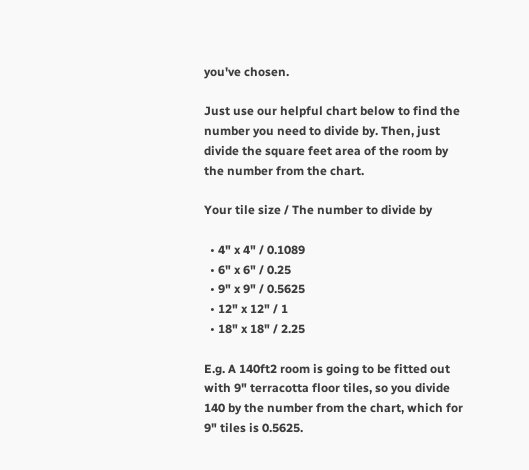you've chosen.

Just use our helpful chart below to find the number you need to divide by. Then, just divide the square feet area of the room by the number from the chart.

Your tile size / The number to divide by

  • 4" x 4" / 0.1089
  • 6" x 6" / 0.25
  • 9" x 9" / 0.5625
  • 12" x 12" / 1
  • 18" x 18" / 2.25

E.g. A 140ft2 room is going to be fitted out with 9" terracotta floor tiles, so you divide 140 by the number from the chart, which for 9" tiles is 0.5625.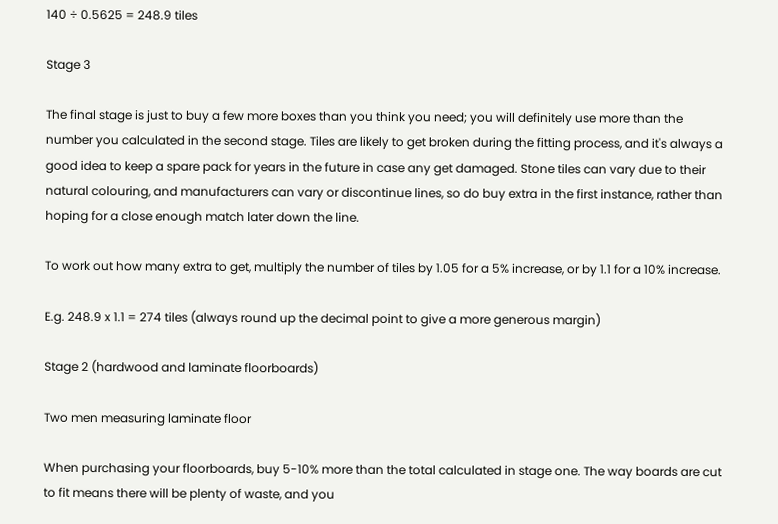140 ÷ 0.5625 = 248.9 tiles

Stage 3

The final stage is just to buy a few more boxes than you think you need; you will definitely use more than the number you calculated in the second stage. Tiles are likely to get broken during the fitting process, and it's always a good idea to keep a spare pack for years in the future in case any get damaged. Stone tiles can vary due to their natural colouring, and manufacturers can vary or discontinue lines, so do buy extra in the first instance, rather than hoping for a close enough match later down the line.

To work out how many extra to get, multiply the number of tiles by 1.05 for a 5% increase, or by 1.1 for a 10% increase.

E.g. 248.9 x 1.1 = 274 tiles (always round up the decimal point to give a more generous margin)

Stage 2 (hardwood and laminate floorboards)

Two men measuring laminate floor

When purchasing your floorboards, buy 5-10% more than the total calculated in stage one. The way boards are cut to fit means there will be plenty of waste, and you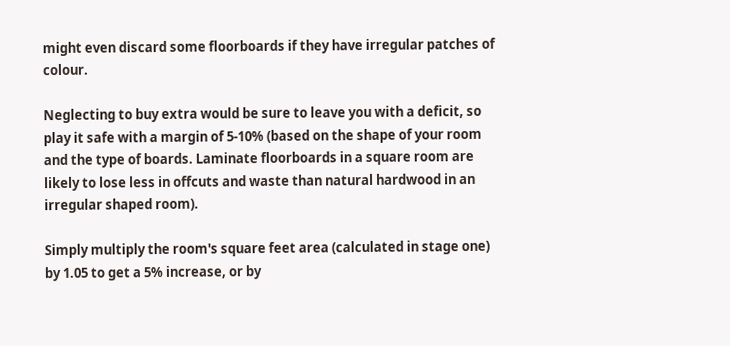might even discard some floorboards if they have irregular patches of colour.

Neglecting to buy extra would be sure to leave you with a deficit, so play it safe with a margin of 5-10% (based on the shape of your room and the type of boards. Laminate floorboards in a square room are likely to lose less in offcuts and waste than natural hardwood in an irregular shaped room).

Simply multiply the room's square feet area (calculated in stage one) by 1.05 to get a 5% increase, or by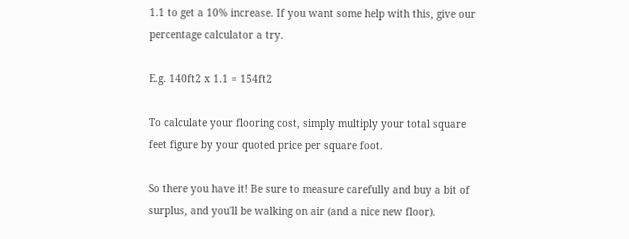1.1 to get a 10% increase. If you want some help with this, give our percentage calculator a try.

E.g. 140ft2 x 1.1 = 154ft2

To calculate your flooring cost, simply multiply your total square feet figure by your quoted price per square foot.

So there you have it! Be sure to measure carefully and buy a bit of surplus, and you'll be walking on air (and a nice new floor).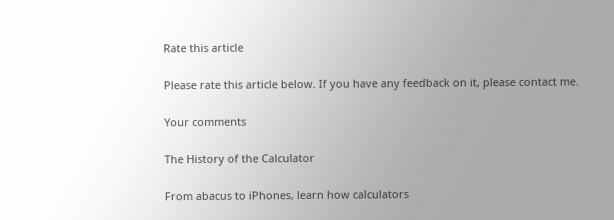Rate this article

Please rate this article below. If you have any feedback on it, please contact me.

Your comments

The History of the Calculator

From abacus to iPhones, learn how calculators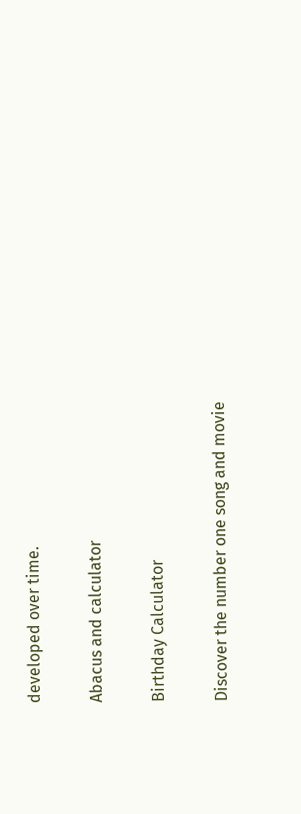developed over time.

Abacus and calculator

Birthday Calculator

Discover the number one song and movie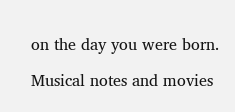on the day you were born.

Musical notes and movies